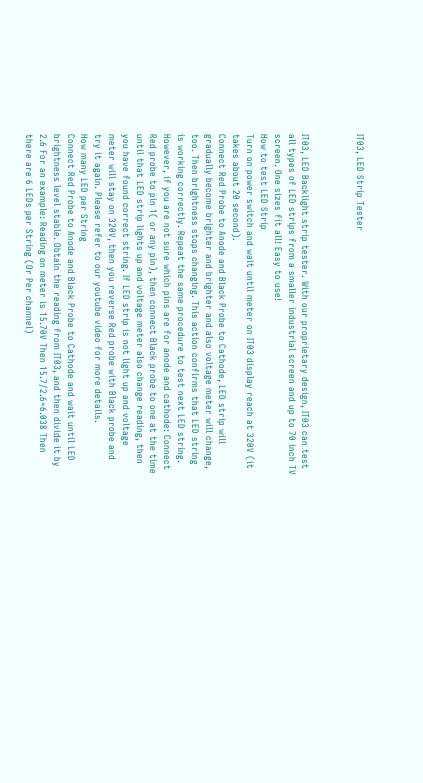IT03, LED Strip Tester



IT03, LED Backlight strip tester. With our proprietary design, IT03 can test all types of LED strips from a smaller industrial screen and up to 70 inch TV screen. One sizes fit all! Easy to use!
How to test LED Strip
Turn on power switch and wait until meter on IT03 display reach at 320V (it takes about 20 second).
Connect Red Probe to Anode and Black Probe to Cathode, LED strip will gradually become brighter and brighter and also voltage meter will change, too. Then brightness stops changing. This action confirms that LED string is working correctly. Repeat the same procedure to test next LED string.
However, if you are not sure which pins are for anode and cathode: Connect Red probe to pin 1( or any pin), then connect Black probe to one at the time until that LED strip lights up and voltage meter also change reading, then you have found correct string. If LED strip is not light up and voltage meter will stay on 320V, then you reverse Red probe with Black probe and try it again. Please refer to our youtube video for more details.
How many LED per String
Connect Red Probe to Anode and Black Probe to Cathode and wait until LED brightness level stable. Obtain the reading from IT03, and then divide it by 2.6 For an example: Reading on meter is 15.70V Then 15.7/2.6=6.038 Then there are 6 LEDs per String (Or Per channel)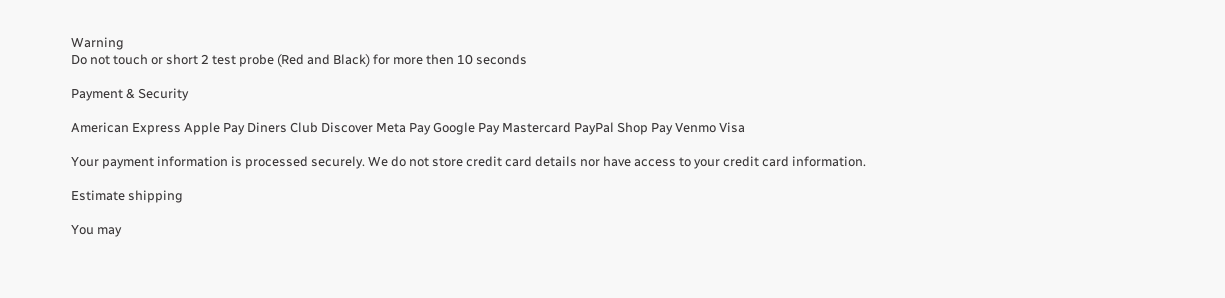Warning
Do not touch or short 2 test probe (Red and Black) for more then 10 seconds

Payment & Security

American Express Apple Pay Diners Club Discover Meta Pay Google Pay Mastercard PayPal Shop Pay Venmo Visa

Your payment information is processed securely. We do not store credit card details nor have access to your credit card information.

Estimate shipping

You may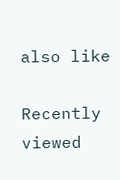also like

Recently viewed